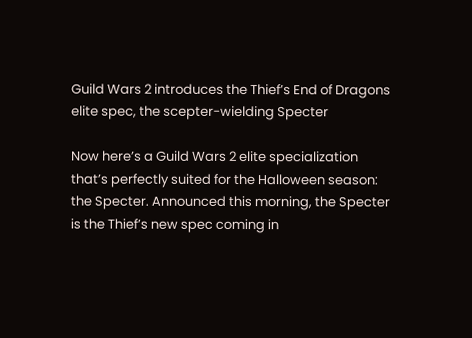Guild Wars 2 introduces the Thief’s End of Dragons elite spec, the scepter-wielding Specter

Now here’s a Guild Wars 2 elite specialization that’s perfectly suited for the Halloween season: the Specter. Announced this morning, the Specter is the Thief’s new spec coming in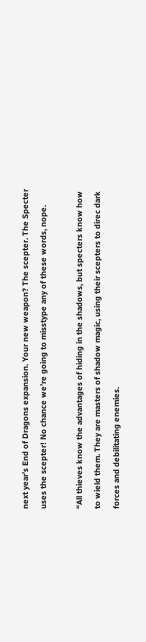next year’s End of Dragons expansion. Your new weapon? The scepter. The Specter uses the scepter! No chance we’re going to misstype any of these words, nope.

“All thieves know the advantages of hiding in the shadows, but specters know how to wield them. They are masters of shadow magic, using their scepters to direc dark forces and debilitating enemies.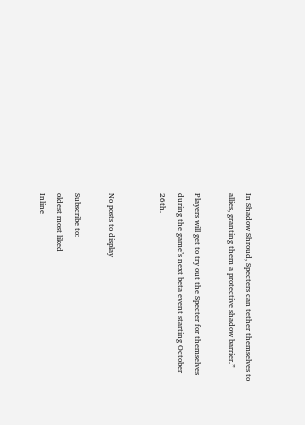In Shadow Shroud, Specters can tether themselves to allies, granting them a protective shadow barrier.”

Players will get to try out the Specter for themselves during the game’s next beta event starting October 26th.


No posts to display

Subscribe to:
oldest most liked
Inline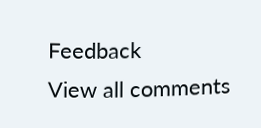Feedback
View all comments